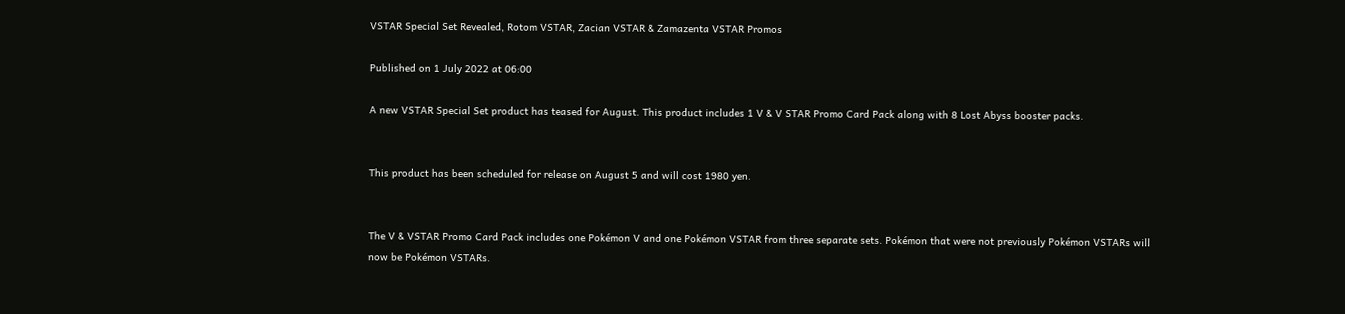VSTAR Special Set Revealed, Rotom VSTAR, Zacian VSTAR & Zamazenta VSTAR Promos

Published on 1 July 2022 at 06:00

A new VSTAR Special Set product has teased for August. This product includes 1 V & V STAR Promo Card Pack along with 8 Lost Abyss booster packs.


This product has been scheduled for release on August 5 and will cost 1980 yen.


The V & VSTAR Promo Card Pack includes one Pokémon V and one Pokémon VSTAR from three separate sets. Pokémon that were not previously Pokémon VSTARs will now be Pokémon VSTARs.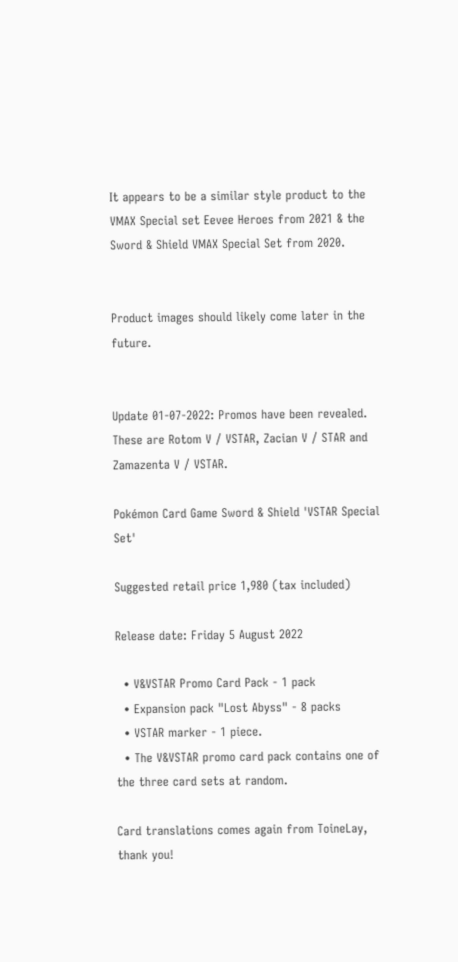It appears to be a similar style product to the VMAX Special set Eevee Heroes from 2021 & the Sword & Shield VMAX Special Set from 2020.


Product images should likely come later in the future.


Update 01-07-2022: Promos have been revealed. These are Rotom V / VSTAR, Zacian V / STAR and Zamazenta V / VSTAR.

Pokémon Card Game Sword & Shield 'VSTAR Special Set'

Suggested retail price 1,980 (tax included)

Release date: Friday 5 August 2022

  • V&VSTAR Promo Card Pack - 1 pack
  • Expansion pack "Lost Abyss" - 8 packs
  • VSTAR marker - 1 piece.
  • The V&VSTAR promo card pack contains one of the three card sets at random.

Card translations comes again from ToineLay, thank you!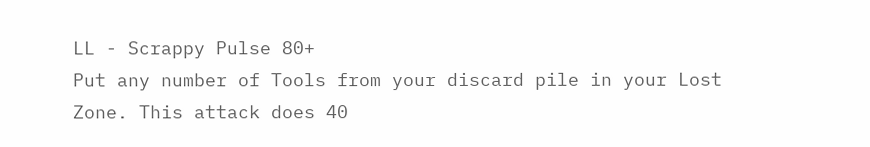LL - Scrappy Pulse 80+
Put any number of Tools from your discard pile in your Lost Zone. This attack does 40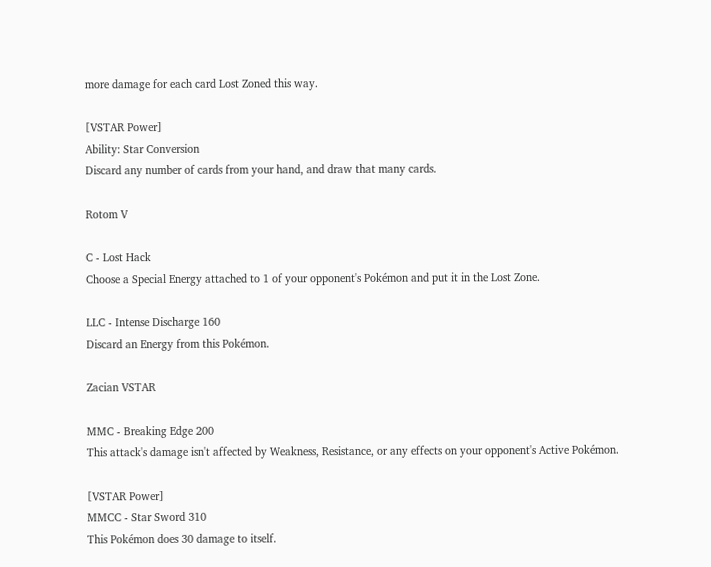more damage for each card Lost Zoned this way.

[VSTAR Power]
Ability: Star Conversion
Discard any number of cards from your hand, and draw that many cards.

Rotom V

C - Lost Hack
Choose a Special Energy attached to 1 of your opponent's Pokémon and put it in the Lost Zone.

LLC - Intense Discharge 160
Discard an Energy from this Pokémon.

Zacian VSTAR

MMC - Breaking Edge 200
This attack's damage isn't affected by Weakness, Resistance, or any effects on your opponent's Active Pokémon.

[VSTAR Power]
MMCC - Star Sword 310
This Pokémon does 30 damage to itself.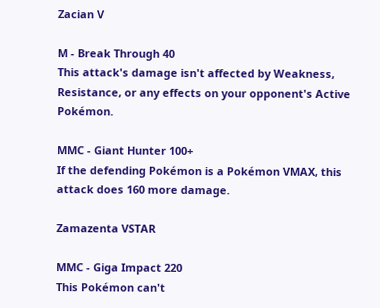Zacian V

M - Break Through 40
This attack's damage isn't affected by Weakness, Resistance, or any effects on your opponent's Active Pokémon.

MMC - Giant Hunter 100+
If the defending Pokémon is a Pokémon VMAX, this attack does 160 more damage.

Zamazenta VSTAR

MMC - Giga Impact 220
This Pokémon can't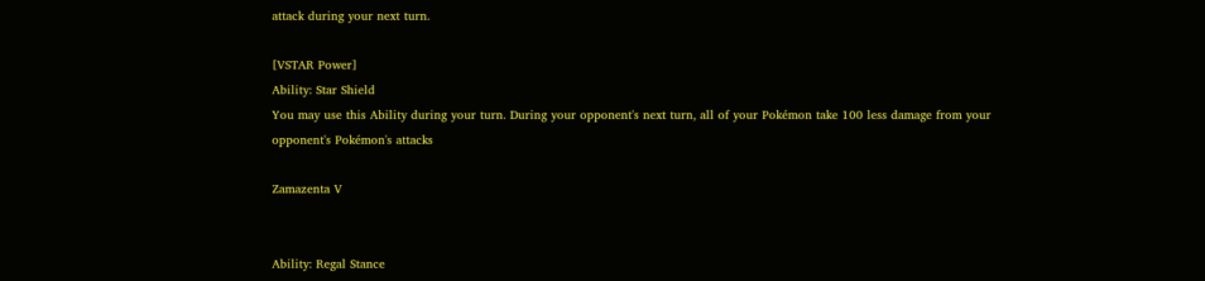attack during your next turn.

[VSTAR Power]
Ability: Star Shield
You may use this Ability during your turn. During your opponent's next turn, all of your Pokémon take 100 less damage from your opponent's Pokémon's attacks

Zamazenta V


Ability: Regal Stance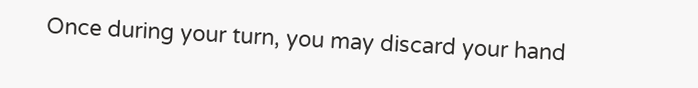Once during your turn, you may discard your hand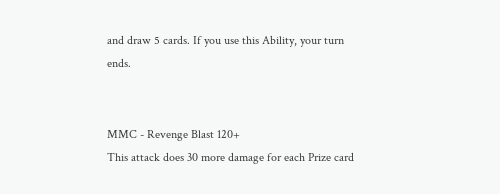and draw 5 cards. If you use this Ability, your turn ends.


MMC - Revenge Blast 120+
This attack does 30 more damage for each Prize card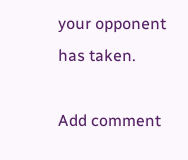your opponent has taken.

Add comment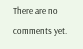There are no comments yet.